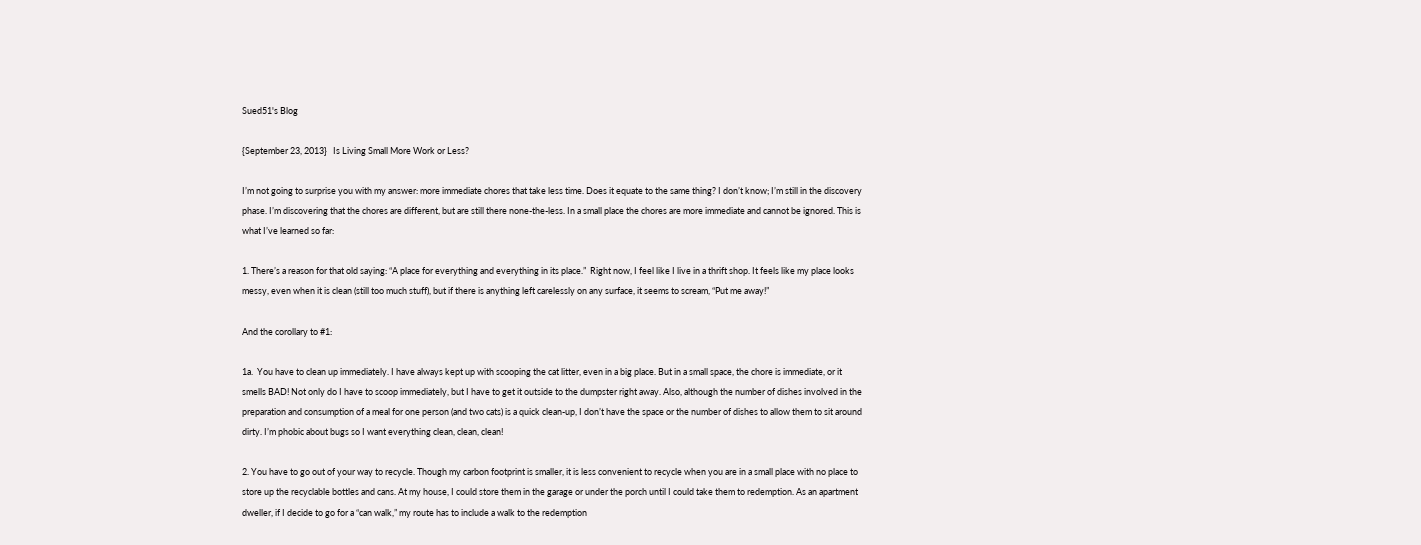Sued51's Blog

{September 23, 2013}   Is Living Small More Work or Less?

I’m not going to surprise you with my answer: more immediate chores that take less time. Does it equate to the same thing? I don’t know; I’m still in the discovery phase. I’m discovering that the chores are different, but are still there none-the-less. In a small place the chores are more immediate and cannot be ignored. This is what I’ve learned so far:

1. There’s a reason for that old saying: “A place for everything and everything in its place.”  Right now, I feel like I live in a thrift shop. It feels like my place looks messy, even when it is clean (still too much stuff), but if there is anything left carelessly on any surface, it seems to scream, “Put me away!”

And the corollary to #1:

1a.  You have to clean up immediately. I have always kept up with scooping the cat litter, even in a big place. But in a small space, the chore is immediate, or it smells BAD! Not only do I have to scoop immediately, but I have to get it outside to the dumpster right away. Also, although the number of dishes involved in the preparation and consumption of a meal for one person (and two cats) is a quick clean-up, I don’t have the space or the number of dishes to allow them to sit around dirty. I’m phobic about bugs so I want everything clean, clean, clean!

2. You have to go out of your way to recycle. Though my carbon footprint is smaller, it is less convenient to recycle when you are in a small place with no place to store up the recyclable bottles and cans. At my house, I could store them in the garage or under the porch until I could take them to redemption. As an apartment dweller, if I decide to go for a “can walk,” my route has to include a walk to the redemption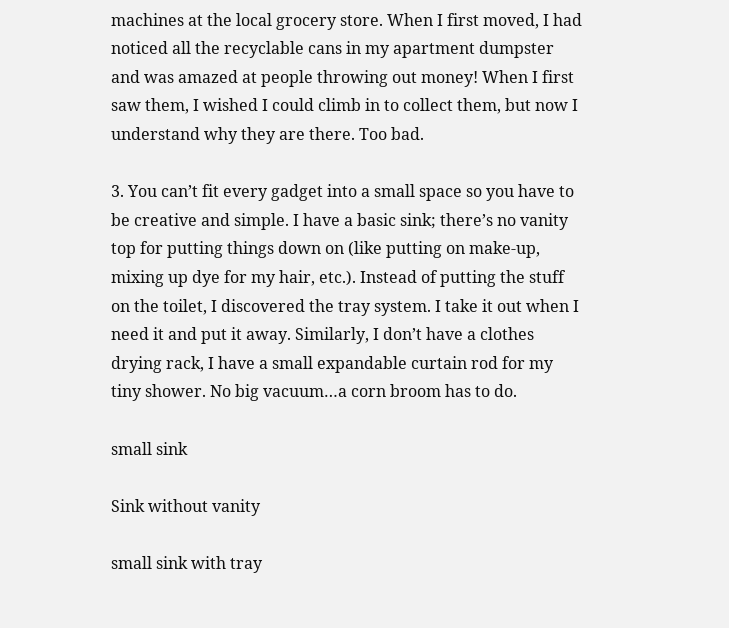machines at the local grocery store. When I first moved, I had noticed all the recyclable cans in my apartment dumpster and was amazed at people throwing out money! When I first saw them, I wished I could climb in to collect them, but now I understand why they are there. Too bad.

3. You can’t fit every gadget into a small space so you have to be creative and simple. I have a basic sink; there’s no vanity top for putting things down on (like putting on make-up, mixing up dye for my hair, etc.). Instead of putting the stuff on the toilet, I discovered the tray system. I take it out when I need it and put it away. Similarly, I don’t have a clothes drying rack, I have a small expandable curtain rod for my tiny shower. No big vacuum…a corn broom has to do.

small sink

Sink without vanity

small sink with tray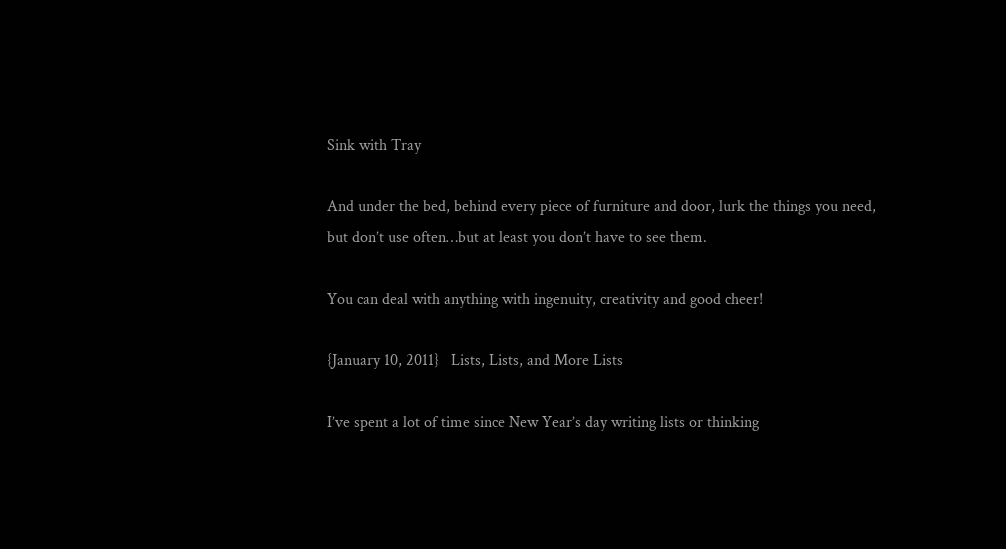Sink with Tray

And under the bed, behind every piece of furniture and door, lurk the things you need, but don’t use often…but at least you don’t have to see them.

You can deal with anything with ingenuity, creativity and good cheer!

{January 10, 2011}   Lists, Lists, and More Lists

I’ve spent a lot of time since New Year’s day writing lists or thinking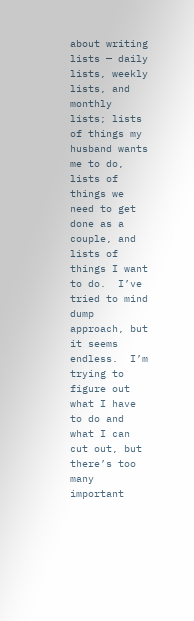about writing lists — daily lists, weekly lists, and monthly lists; lists of things my husband wants me to do, lists of things we need to get done as a couple, and lists of things I want to do.  I’ve tried to mind dump approach, but it seems endless.  I’m trying to figure out what I have to do and what I can cut out, but there’s too many important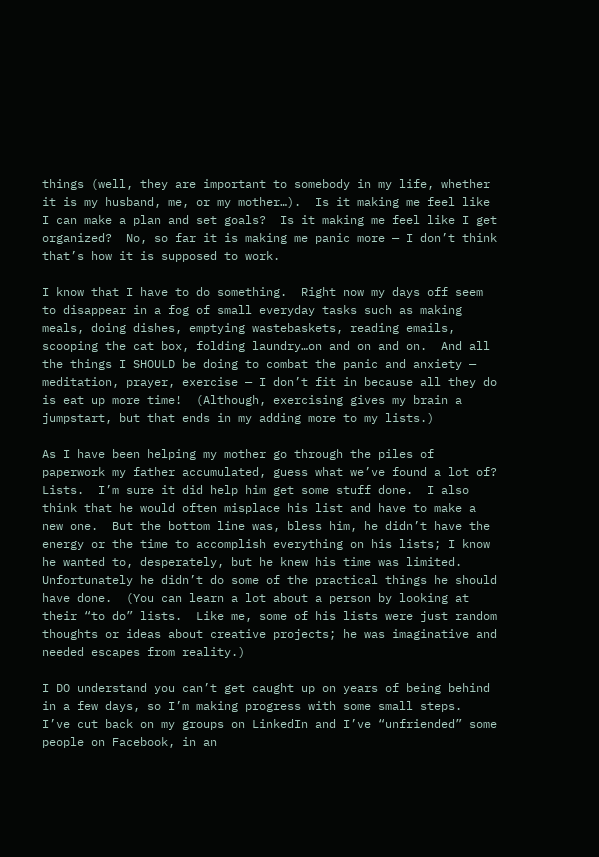things (well, they are important to somebody in my life, whether it is my husband, me, or my mother…).  Is it making me feel like I can make a plan and set goals?  Is it making me feel like I get organized?  No, so far it is making me panic more — I don’t think that’s how it is supposed to work.

I know that I have to do something.  Right now my days off seem to disappear in a fog of small everyday tasks such as making meals, doing dishes, emptying wastebaskets, reading emails, scooping the cat box, folding laundry…on and on and on.  And all the things I SHOULD be doing to combat the panic and anxiety — meditation, prayer, exercise — I don’t fit in because all they do is eat up more time!  (Although, exercising gives my brain a jumpstart, but that ends in my adding more to my lists.)

As I have been helping my mother go through the piles of paperwork my father accumulated, guess what we’ve found a lot of?  Lists.  I’m sure it did help him get some stuff done.  I also think that he would often misplace his list and have to make a new one.  But the bottom line was, bless him, he didn’t have the energy or the time to accomplish everything on his lists; I know he wanted to, desperately, but he knew his time was limited.  Unfortunately he didn’t do some of the practical things he should have done.  (You can learn a lot about a person by looking at their “to do” lists.  Like me, some of his lists were just random thoughts or ideas about creative projects; he was imaginative and needed escapes from reality.)

I DO understand you can’t get caught up on years of being behind in a few days, so I’m making progress with some small steps.  I’ve cut back on my groups on LinkedIn and I’ve “unfriended” some people on Facebook, in an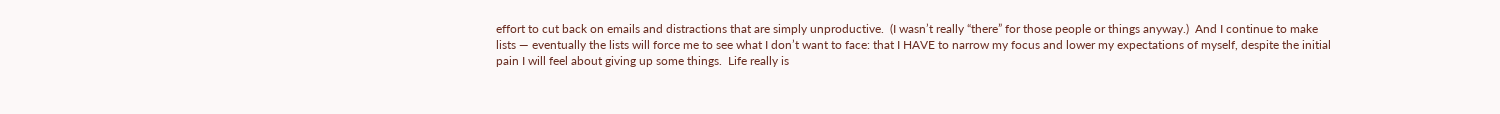effort to cut back on emails and distractions that are simply unproductive.  (I wasn’t really “there” for those people or things anyway.)  And I continue to make lists — eventually the lists will force me to see what I don’t want to face: that I HAVE to narrow my focus and lower my expectations of myself, despite the initial pain I will feel about giving up some things.  Life really is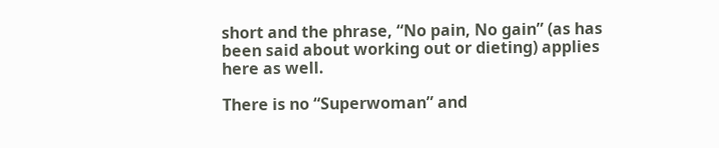short and the phrase, “No pain, No gain” (as has been said about working out or dieting) applies here as well.

There is no “Superwoman” and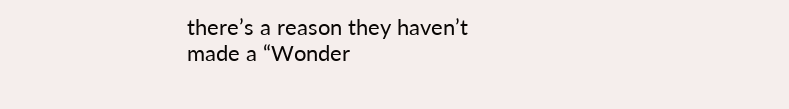there’s a reason they haven’t made a “Wonder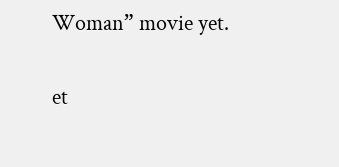Woman” movie yet.

et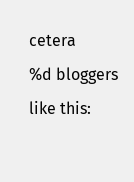cetera
%d bloggers like this: